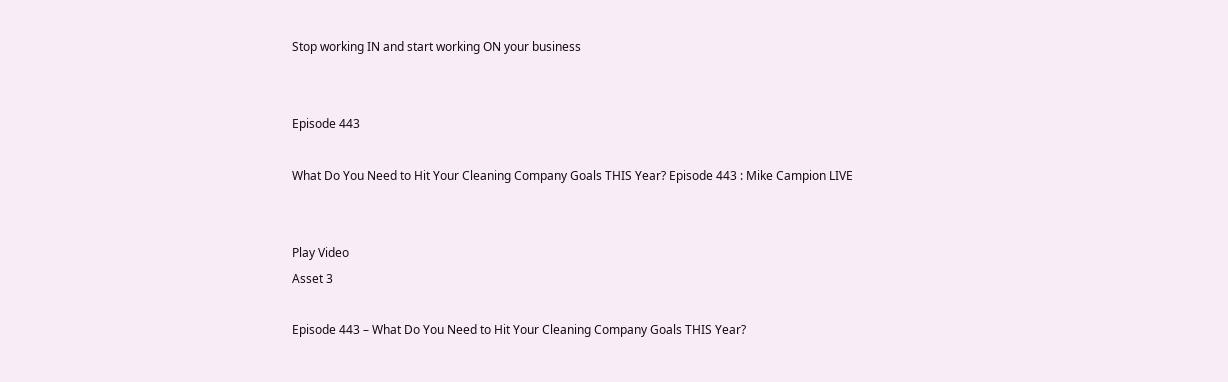Stop working IN and start working ON your business


Episode 443

What Do You Need to Hit Your Cleaning Company Goals THIS Year? Episode 443 : Mike Campion LIVE


Play Video
Asset 3

Episode 443 – What Do You Need to Hit Your Cleaning Company Goals THIS Year?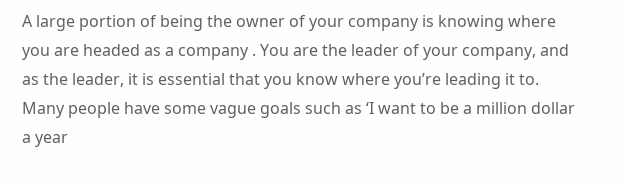A large portion of being the owner of your company is knowing where you are headed as a company . You are the leader of your company, and as the leader, it is essential that you know where you’re leading it to. Many people have some vague goals such as ‘I want to be a million dollar a year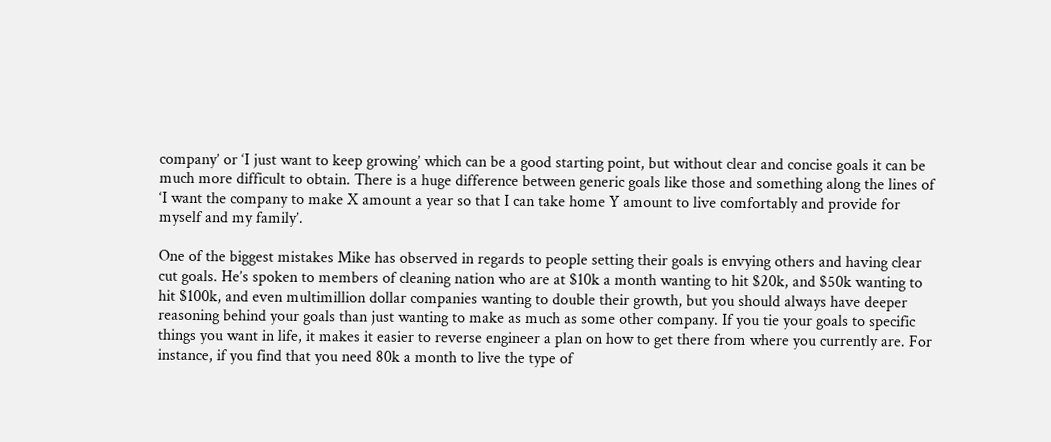company’ or ‘I just want to keep growing’ which can be a good starting point, but without clear and concise goals it can be much more difficult to obtain. There is a huge difference between generic goals like those and something along the lines of ‘I want the company to make X amount a year so that I can take home Y amount to live comfortably and provide for myself and my family’.

One of the biggest mistakes Mike has observed in regards to people setting their goals is envying others and having clear cut goals. He’s spoken to members of cleaning nation who are at $10k a month wanting to hit $20k, and $50k wanting to hit $100k, and even multimillion dollar companies wanting to double their growth, but you should always have deeper reasoning behind your goals than just wanting to make as much as some other company. If you tie your goals to specific things you want in life, it makes it easier to reverse engineer a plan on how to get there from where you currently are. For instance, if you find that you need 80k a month to live the type of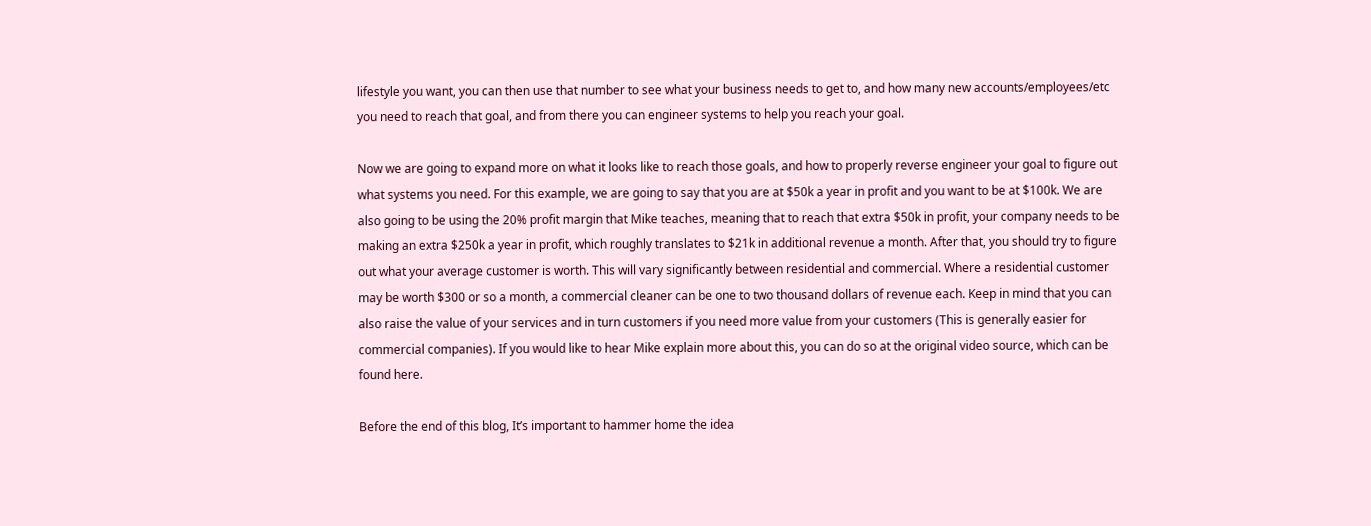lifestyle you want, you can then use that number to see what your business needs to get to, and how many new accounts/employees/etc you need to reach that goal, and from there you can engineer systems to help you reach your goal.

Now we are going to expand more on what it looks like to reach those goals, and how to properly reverse engineer your goal to figure out what systems you need. For this example, we are going to say that you are at $50k a year in profit and you want to be at $100k. We are also going to be using the 20% profit margin that Mike teaches, meaning that to reach that extra $50k in profit, your company needs to be making an extra $250k a year in profit, which roughly translates to $21k in additional revenue a month. After that, you should try to figure out what your average customer is worth. This will vary significantly between residential and commercial. Where a residential customer may be worth $300 or so a month, a commercial cleaner can be one to two thousand dollars of revenue each. Keep in mind that you can also raise the value of your services and in turn customers if you need more value from your customers (This is generally easier for commercial companies). If you would like to hear Mike explain more about this, you can do so at the original video source, which can be found here.

Before the end of this blog, It’s important to hammer home the idea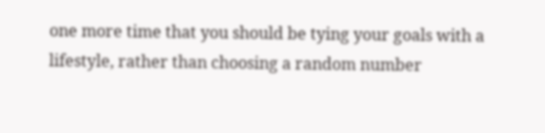one more time that you should be tying your goals with a lifestyle, rather than choosing a random number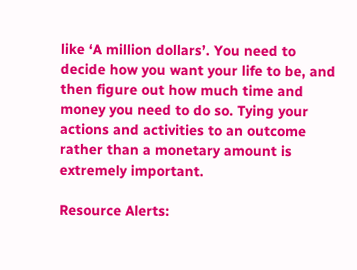like ‘A million dollars’. You need to decide how you want your life to be, and then figure out how much time and money you need to do so. Tying your actions and activities to an outcome rather than a monetary amount is extremely important.

Resource Alerts: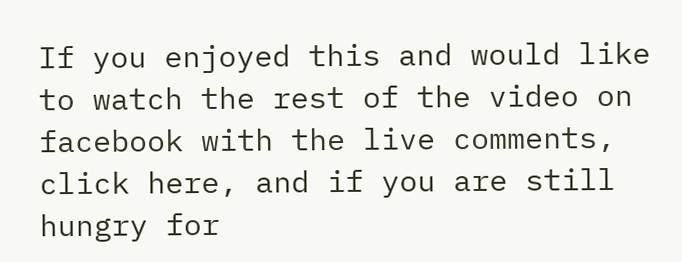If you enjoyed this and would like to watch the rest of the video on facebook with the live comments, click here, and if you are still hungry for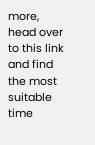more, head over to this link and find the most suitable time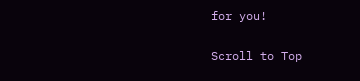for you!

Scroll to Top